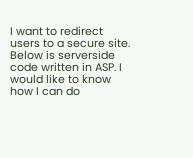I want to redirect users to a secure site. Below is serverside code written in ASP. I would like to know how I can do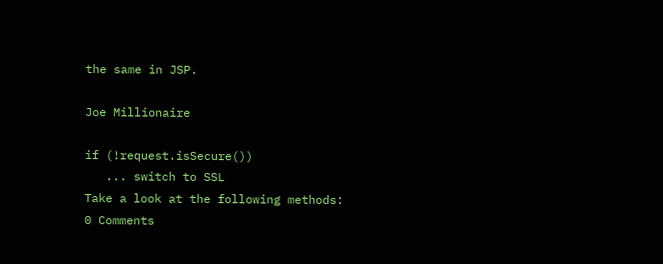the same in JSP.

Joe Millionaire

if (!request.isSecure())
   ... switch to SSL
Take a look at the following methods:
0 Comments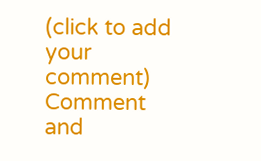(click to add your comment)
Comment and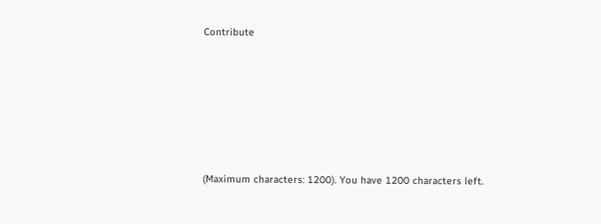Contribute






(Maximum characters: 1200). You have 1200 characters left.